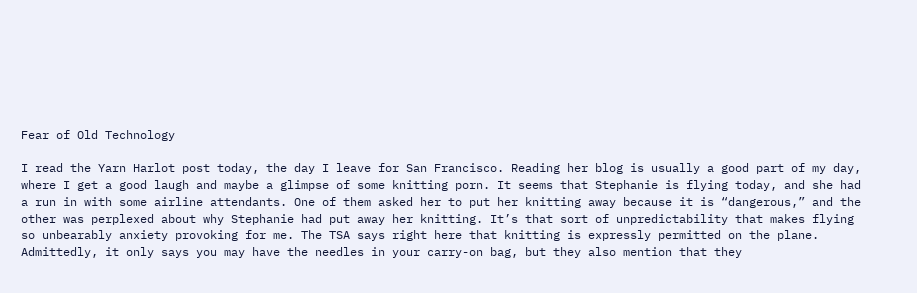Fear of Old Technology

I read the Yarn Harlot post today, the day I leave for San Francisco. Reading her blog is usually a good part of my day, where I get a good laugh and maybe a glimpse of some knitting porn. It seems that Stephanie is flying today, and she had a run in with some airline attendants. One of them asked her to put her knitting away because it is “dangerous,” and the other was perplexed about why Stephanie had put away her knitting. It’s that sort of unpredictability that makes flying so unbearably anxiety provoking for me. The TSA says right here that knitting is expressly permitted on the plane. Admittedly, it only says you may have the needles in your carry-on bag, but they also mention that they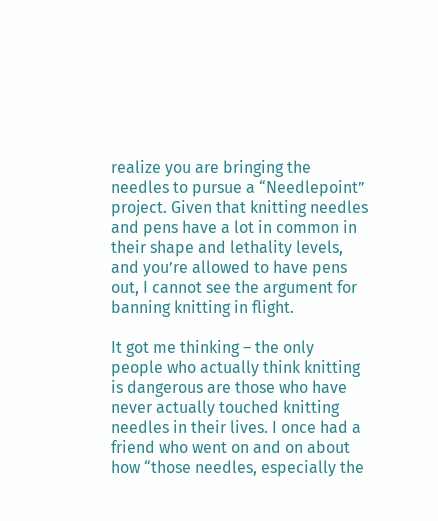realize you are bringing the needles to pursue a “Needlepoint” project. Given that knitting needles and pens have a lot in common in their shape and lethality levels, and you’re allowed to have pens out, I cannot see the argument for banning knitting in flight.

It got me thinking – the only people who actually think knitting is dangerous are those who have never actually touched knitting needles in their lives. I once had a friend who went on and on about how “those needles, especially the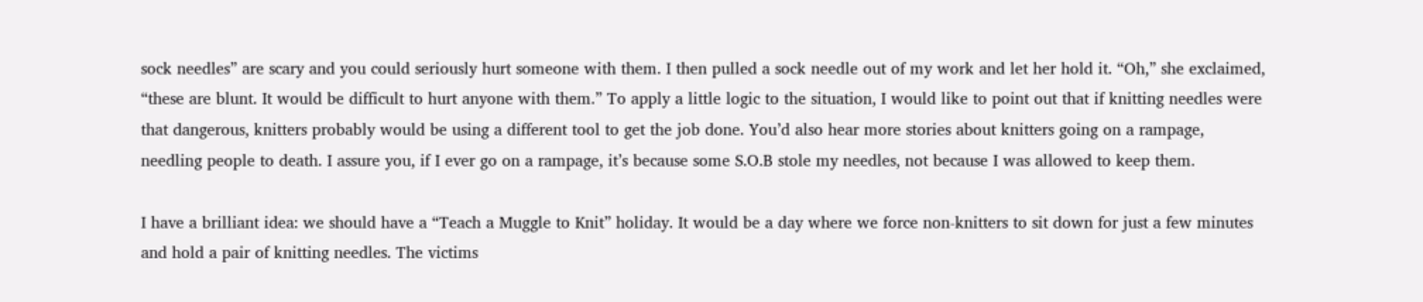sock needles” are scary and you could seriously hurt someone with them. I then pulled a sock needle out of my work and let her hold it. “Oh,” she exclaimed, “these are blunt. It would be difficult to hurt anyone with them.” To apply a little logic to the situation, I would like to point out that if knitting needles were that dangerous, knitters probably would be using a different tool to get the job done. You’d also hear more stories about knitters going on a rampage, needling people to death. I assure you, if I ever go on a rampage, it’s because some S.O.B stole my needles, not because I was allowed to keep them.

I have a brilliant idea: we should have a “Teach a Muggle to Knit” holiday. It would be a day where we force non-knitters to sit down for just a few minutes and hold a pair of knitting needles. The victims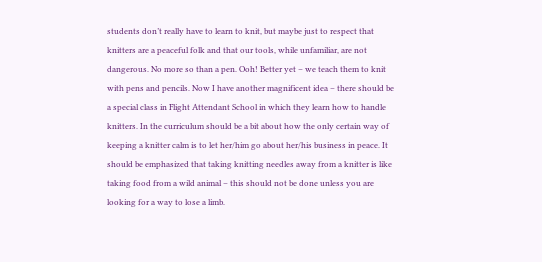students don’t really have to learn to knit, but maybe just to respect that knitters are a peaceful folk and that our tools, while unfamiliar, are not dangerous. No more so than a pen. Ooh! Better yet – we teach them to knit with pens and pencils. Now I have another magnificent idea – there should be a special class in Flight Attendant School in which they learn how to handle knitters. In the curriculum should be a bit about how the only certain way of keeping a knitter calm is to let her/him go about her/his business in peace. It should be emphasized that taking knitting needles away from a knitter is like taking food from a wild animal – this should not be done unless you are looking for a way to lose a limb.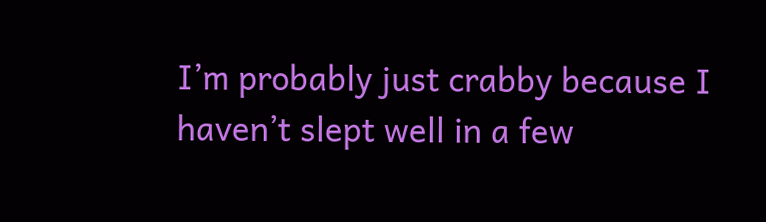I’m probably just crabby because I haven’t slept well in a few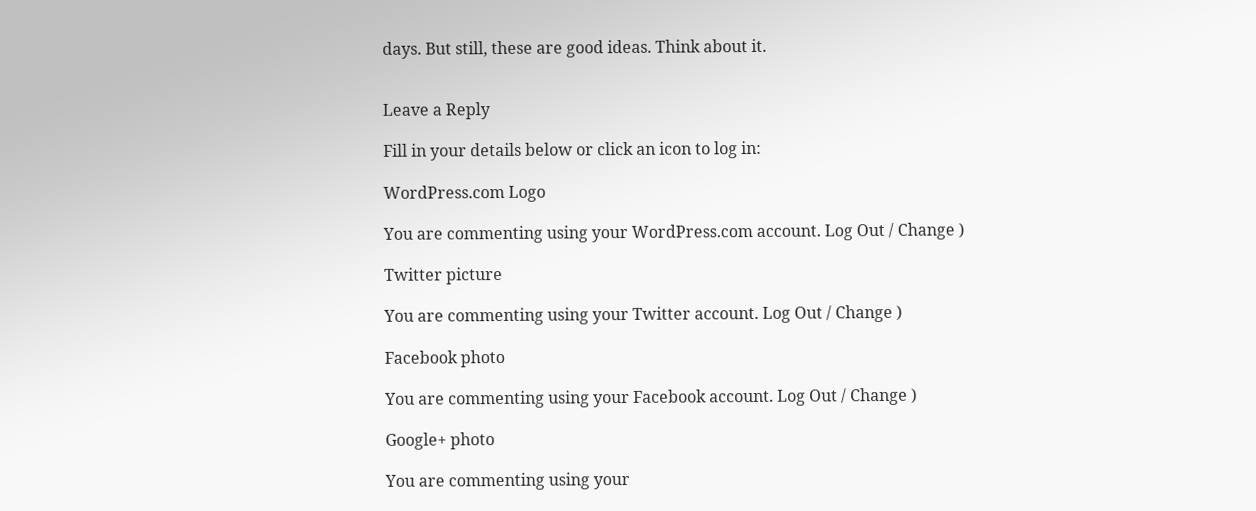days. But still, these are good ideas. Think about it.


Leave a Reply

Fill in your details below or click an icon to log in:

WordPress.com Logo

You are commenting using your WordPress.com account. Log Out / Change )

Twitter picture

You are commenting using your Twitter account. Log Out / Change )

Facebook photo

You are commenting using your Facebook account. Log Out / Change )

Google+ photo

You are commenting using your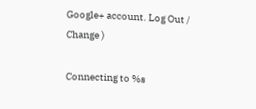Google+ account. Log Out / Change )

Connecting to %s